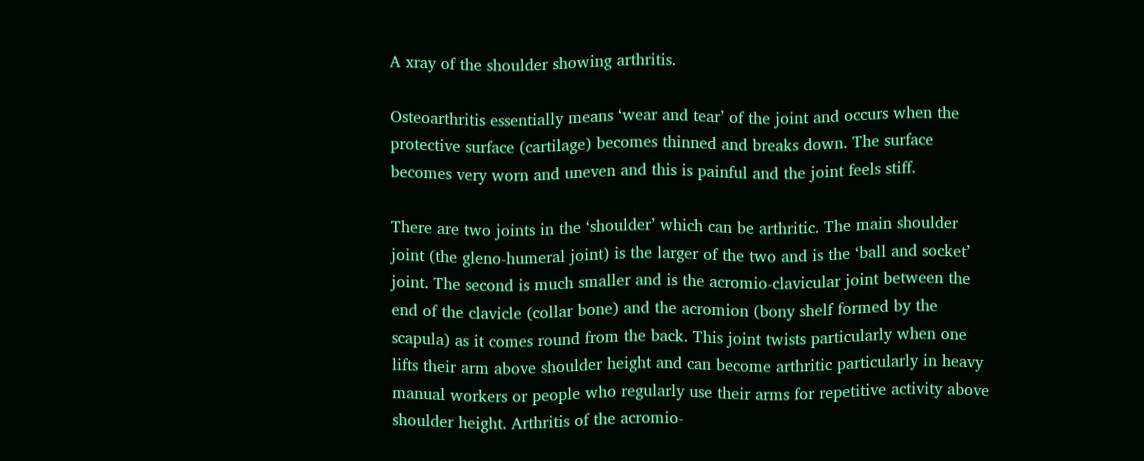A xray of the shoulder showing arthritis.

Osteoarthritis essentially means ‘wear and tear’ of the joint and occurs when the protective surface (cartilage) becomes thinned and breaks down. The surface becomes very worn and uneven and this is painful and the joint feels stiff.

There are two joints in the ‘shoulder’ which can be arthritic. The main shoulder joint (the gleno-humeral joint) is the larger of the two and is the ‘ball and socket’ joint. The second is much smaller and is the acromio-clavicular joint between the end of the clavicle (collar bone) and the acromion (bony shelf formed by the scapula) as it comes round from the back. This joint twists particularly when one lifts their arm above shoulder height and can become arthritic particularly in heavy manual workers or people who regularly use their arms for repetitive activity above shoulder height. Arthritis of the acromio-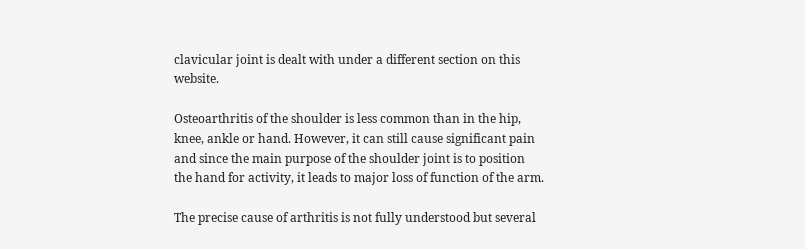clavicular joint is dealt with under a different section on this website.

Osteoarthritis of the shoulder is less common than in the hip, knee, ankle or hand. However, it can still cause significant pain and since the main purpose of the shoulder joint is to position the hand for activity, it leads to major loss of function of the arm.

The precise cause of arthritis is not fully understood but several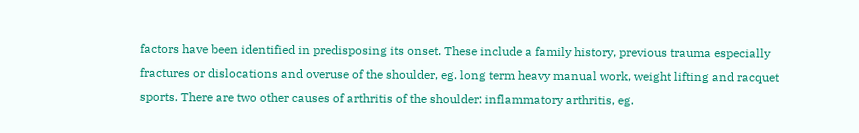factors have been identified in predisposing its onset. These include a family history, previous trauma especially fractures or dislocations and overuse of the shoulder, eg. long term heavy manual work, weight lifting and racquet sports. There are two other causes of arthritis of the shoulder: inflammatory arthritis, eg.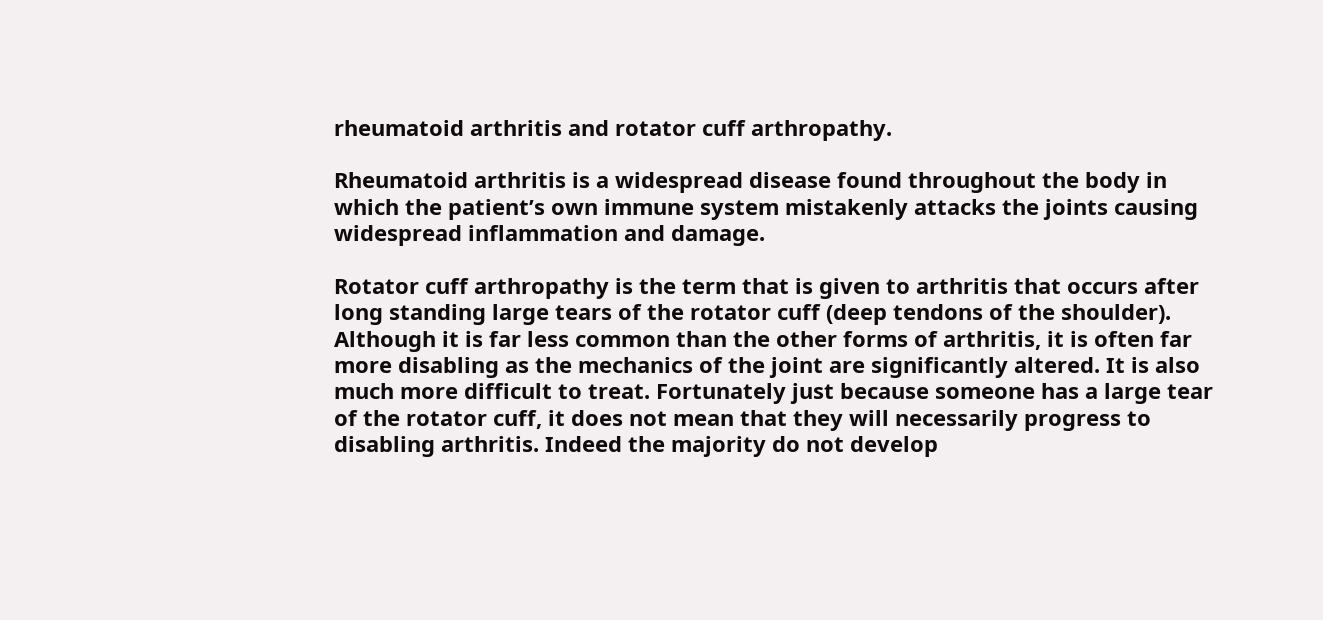rheumatoid arthritis and rotator cuff arthropathy.

Rheumatoid arthritis is a widespread disease found throughout the body in which the patient’s own immune system mistakenly attacks the joints causing widespread inflammation and damage.

Rotator cuff arthropathy is the term that is given to arthritis that occurs after long standing large tears of the rotator cuff (deep tendons of the shoulder). Although it is far less common than the other forms of arthritis, it is often far more disabling as the mechanics of the joint are significantly altered. It is also much more difficult to treat. Fortunately just because someone has a large tear of the rotator cuff, it does not mean that they will necessarily progress to disabling arthritis. Indeed the majority do not develop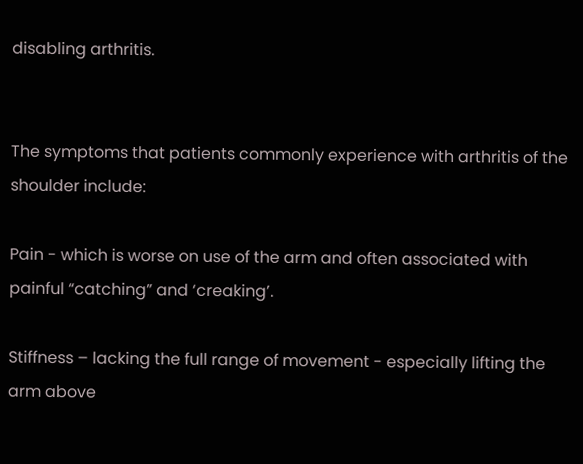disabling arthritis.


The symptoms that patients commonly experience with arthritis of the shoulder include:

Pain - which is worse on use of the arm and often associated with painful “catching” and ‘creaking’.

Stiffness – lacking the full range of movement - especially lifting the arm above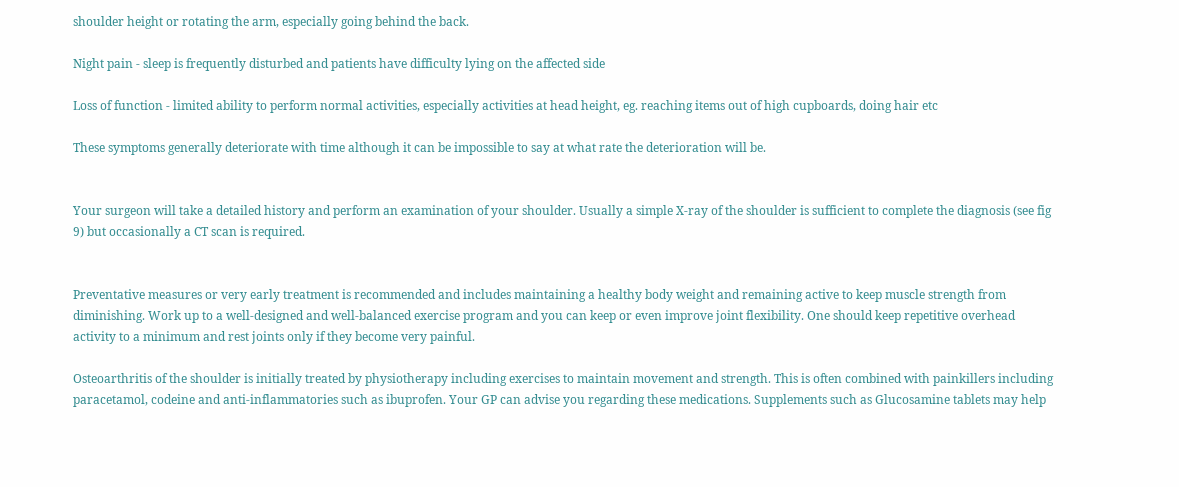shoulder height or rotating the arm, especially going behind the back.

Night pain - sleep is frequently disturbed and patients have difficulty lying on the affected side

Loss of function - limited ability to perform normal activities, especially activities at head height, eg. reaching items out of high cupboards, doing hair etc

These symptoms generally deteriorate with time although it can be impossible to say at what rate the deterioration will be.


Your surgeon will take a detailed history and perform an examination of your shoulder. Usually a simple X-ray of the shoulder is sufficient to complete the diagnosis (see fig 9) but occasionally a CT scan is required.


Preventative measures or very early treatment is recommended and includes maintaining a healthy body weight and remaining active to keep muscle strength from diminishing. Work up to a well-designed and well-balanced exercise program and you can keep or even improve joint flexibility. One should keep repetitive overhead activity to a minimum and rest joints only if they become very painful.

Osteoarthritis of the shoulder is initially treated by physiotherapy including exercises to maintain movement and strength. This is often combined with painkillers including paracetamol, codeine and anti-inflammatories such as ibuprofen. Your GP can advise you regarding these medications. Supplements such as Glucosamine tablets may help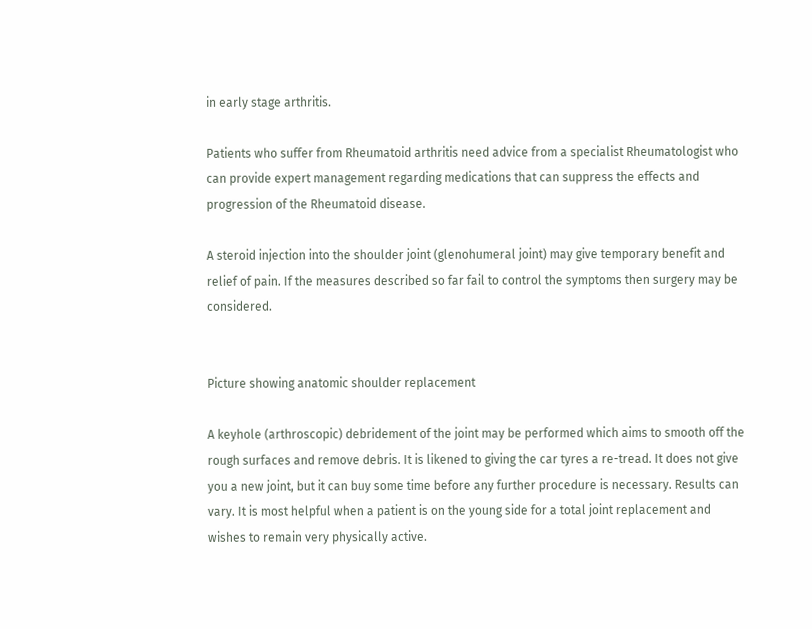in early stage arthritis.

Patients who suffer from Rheumatoid arthritis need advice from a specialist Rheumatologist who can provide expert management regarding medications that can suppress the effects and progression of the Rheumatoid disease.

A steroid injection into the shoulder joint (glenohumeral joint) may give temporary benefit and relief of pain. If the measures described so far fail to control the symptoms then surgery may be considered.


Picture showing anatomic shoulder replacement

A keyhole (arthroscopic) debridement of the joint may be performed which aims to smooth off the rough surfaces and remove debris. It is likened to giving the car tyres a re-tread. It does not give you a new joint, but it can buy some time before any further procedure is necessary. Results can vary. It is most helpful when a patient is on the young side for a total joint replacement and wishes to remain very physically active.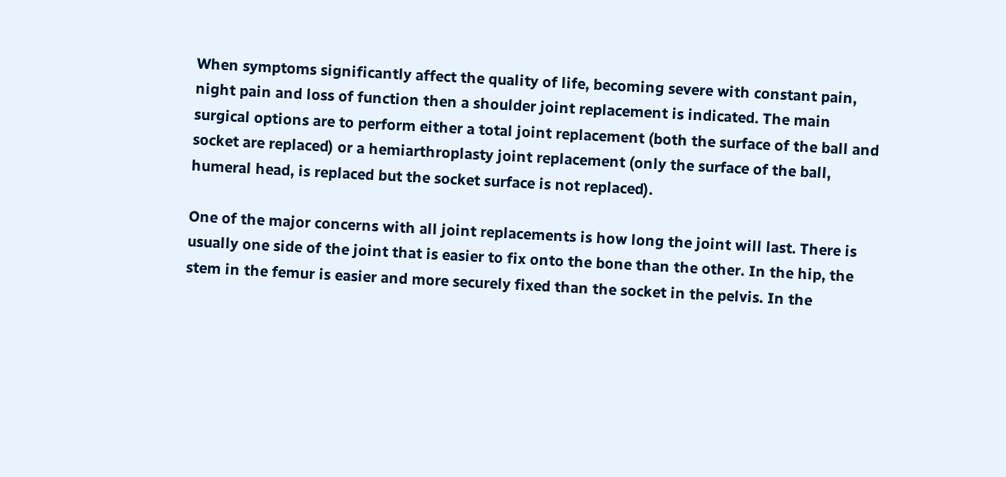When symptoms significantly affect the quality of life, becoming severe with constant pain, night pain and loss of function then a shoulder joint replacement is indicated. The main surgical options are to perform either a total joint replacement (both the surface of the ball and socket are replaced) or a hemiarthroplasty joint replacement (only the surface of the ball, humeral head, is replaced but the socket surface is not replaced).

One of the major concerns with all joint replacements is how long the joint will last. There is usually one side of the joint that is easier to fix onto the bone than the other. In the hip, the stem in the femur is easier and more securely fixed than the socket in the pelvis. In the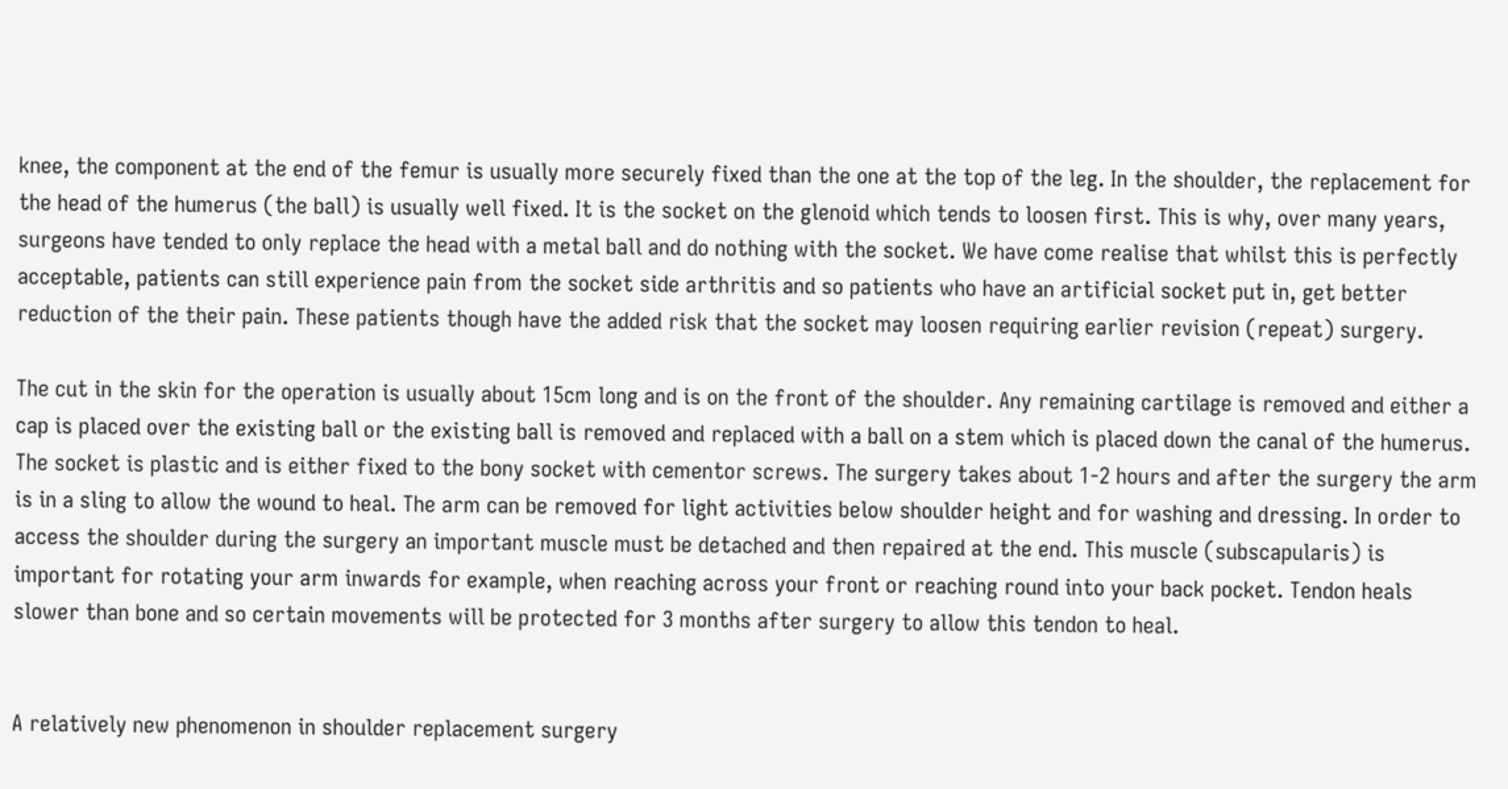knee, the component at the end of the femur is usually more securely fixed than the one at the top of the leg. In the shoulder, the replacement for the head of the humerus (the ball) is usually well fixed. It is the socket on the glenoid which tends to loosen first. This is why, over many years, surgeons have tended to only replace the head with a metal ball and do nothing with the socket. We have come realise that whilst this is perfectly acceptable, patients can still experience pain from the socket side arthritis and so patients who have an artificial socket put in, get better reduction of the their pain. These patients though have the added risk that the socket may loosen requiring earlier revision (repeat) surgery.

The cut in the skin for the operation is usually about 15cm long and is on the front of the shoulder. Any remaining cartilage is removed and either a cap is placed over the existing ball or the existing ball is removed and replaced with a ball on a stem which is placed down the canal of the humerus. The socket is plastic and is either fixed to the bony socket with cementor screws. The surgery takes about 1-2 hours and after the surgery the arm is in a sling to allow the wound to heal. The arm can be removed for light activities below shoulder height and for washing and dressing. In order to access the shoulder during the surgery an important muscle must be detached and then repaired at the end. This muscle (subscapularis) is important for rotating your arm inwards for example, when reaching across your front or reaching round into your back pocket. Tendon heals slower than bone and so certain movements will be protected for 3 months after surgery to allow this tendon to heal.


A relatively new phenomenon in shoulder replacement surgery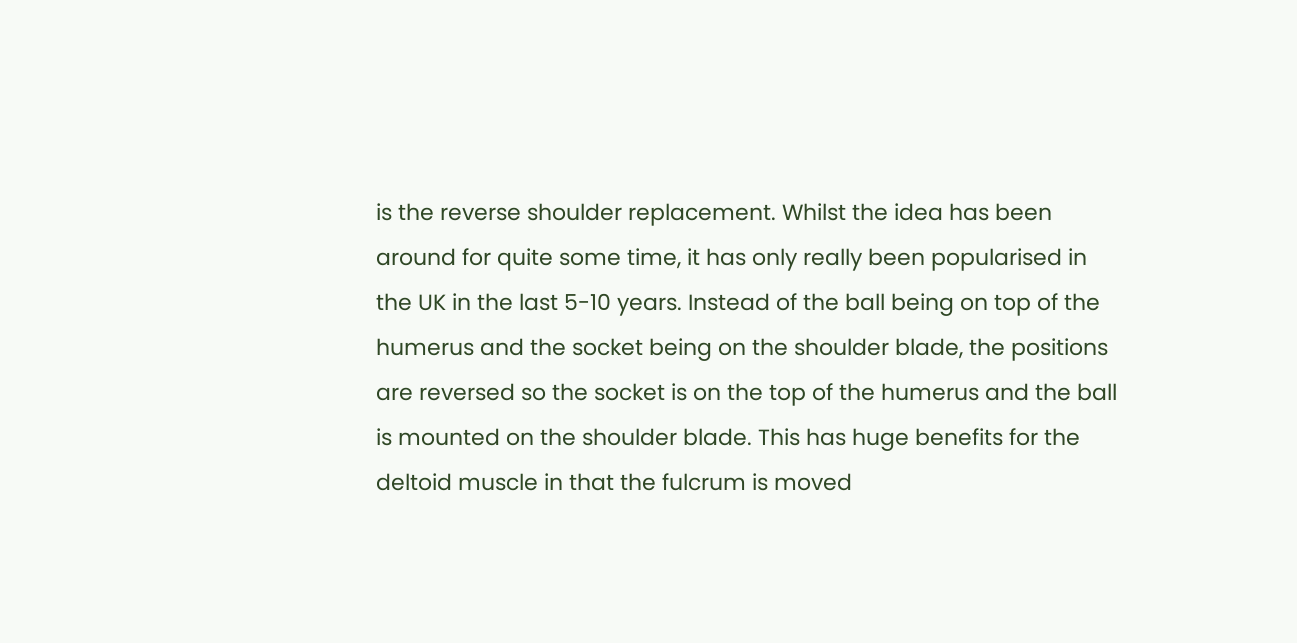is the reverse shoulder replacement. Whilst the idea has been around for quite some time, it has only really been popularised in the UK in the last 5-10 years. Instead of the ball being on top of the humerus and the socket being on the shoulder blade, the positions are reversed so the socket is on the top of the humerus and the ball is mounted on the shoulder blade. This has huge benefits for the deltoid muscle in that the fulcrum is moved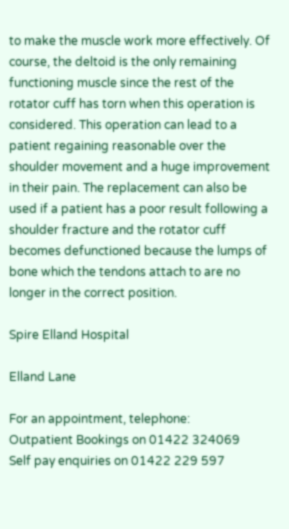to make the muscle work more effectively. Of course, the deltoid is the only remaining functioning muscle since the rest of the rotator cuff has torn when this operation is considered. This operation can lead to a patient regaining reasonable over the shoulder movement and a huge improvement in their pain. The replacement can also be used if a patient has a poor result following a shoulder fracture and the rotator cuff becomes defunctioned because the lumps of bone which the tendons attach to are no longer in the correct position.

Spire Elland Hospital

Elland Lane

For an appointment, telephone:
Outpatient Bookings on 01422 324069
Self pay enquiries on 01422 229 597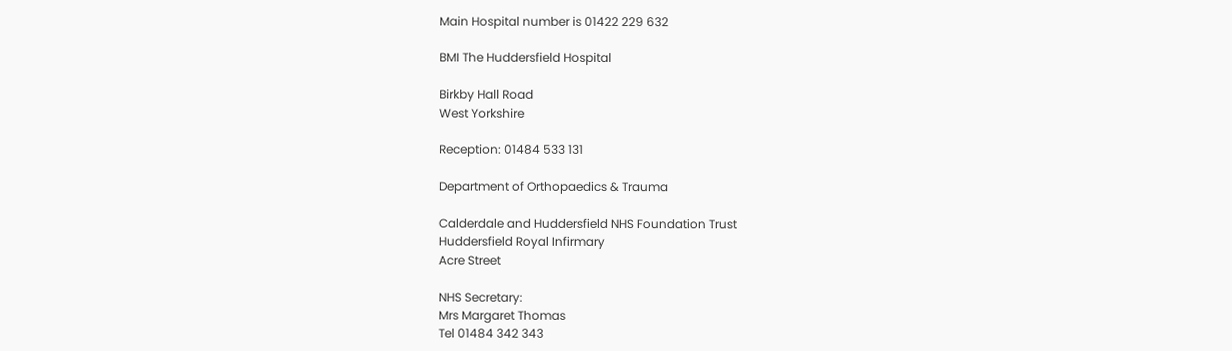Main Hospital number is 01422 229 632

BMI The Huddersfield Hospital

Birkby Hall Road
West Yorkshire

Reception: 01484 533 131

Department of Orthopaedics & Trauma

Calderdale and Huddersfield NHS Foundation Trust
Huddersfield Royal Infirmary
Acre Street

NHS Secretary:
Mrs Margaret Thomas
Tel 01484 342 343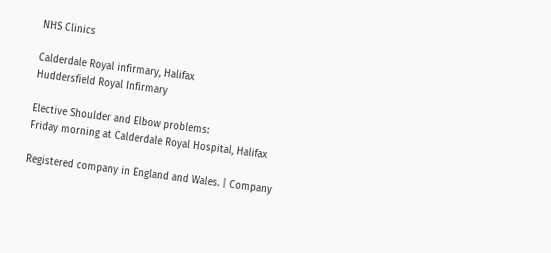NHS Clinics

Calderdale Royal infirmary, Halifax
Huddersfield Royal Infirmary

Elective Shoulder and Elbow problems:
Friday morning at Calderdale Royal Hospital, Halifax

Registered company in England and Wales. | Company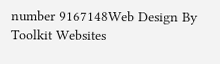number 9167148Web Design By Toolkit Websites